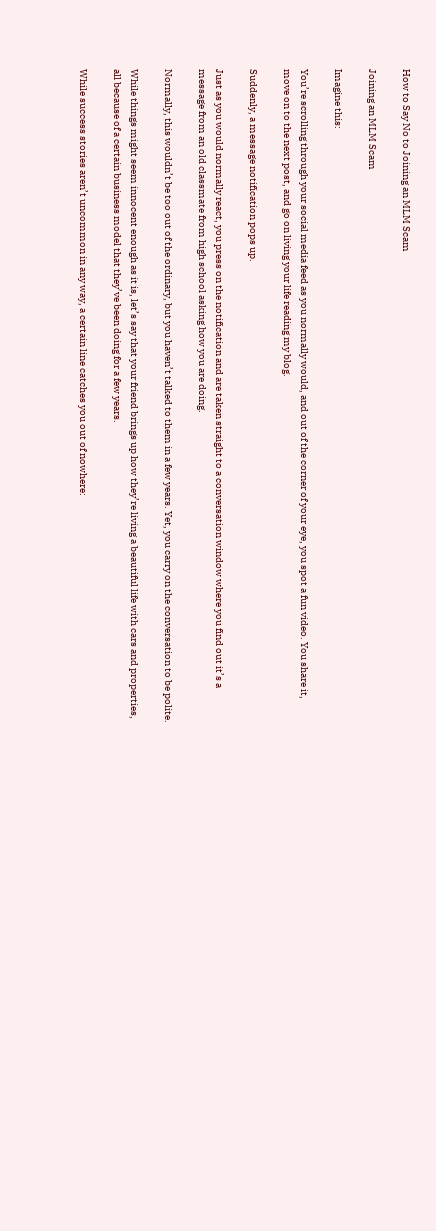How to Say No to Joining an MLM Scam

Joining an MLM Scam

Imagine this:

You’re scrolling through your social media feed as you normally would, and out of the corner of your eye, you spot a fun video. You share it, move on to the next post, and go on living your life reading my blog.

Suddenly, a message notification pops up.

Just as you would normally react, you press on the notification and are taken straight to a conversation window where you find out it’s a message from an old classmate from high school asking how you are doing.

Normally, this wouldn’t be too out of the ordinary, but you haven’t talked to them in a few years. Yet, you carry on the conversation to be polite.

While things might seem innocent enough as it is, let’s say that your friend brings up how they’re living a beautiful life with cars and properties, all because of a certain business model that they’ve been doing for a few years.

While success stories aren’t uncommon in any way, a certain line catches you out of nowhere: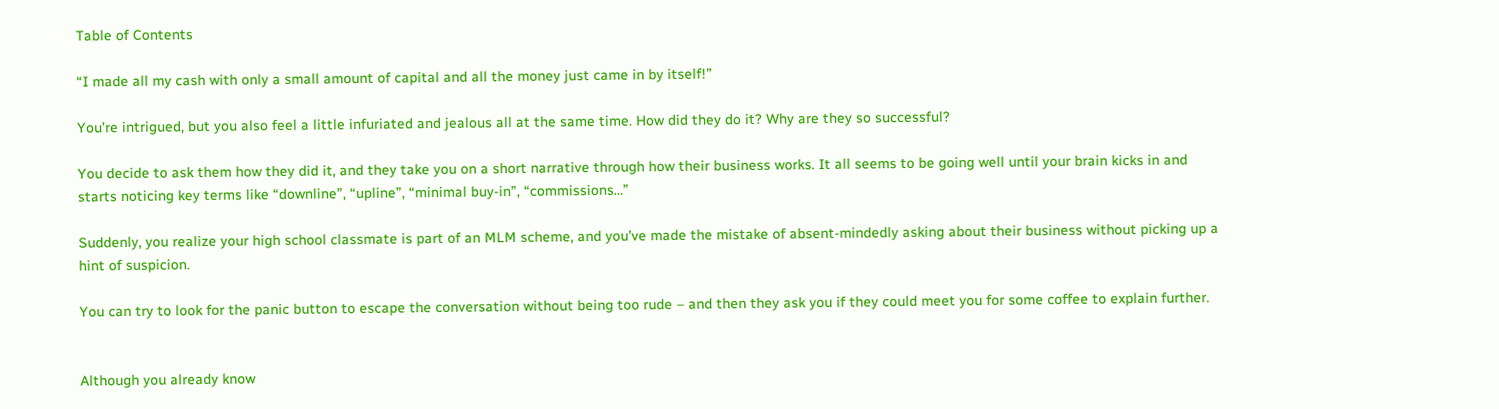Table of Contents

“I made all my cash with only a small amount of capital and all the money just came in by itself!”

You’re intrigued, but you also feel a little infuriated and jealous all at the same time. How did they do it? Why are they so successful?

You decide to ask them how they did it, and they take you on a short narrative through how their business works. It all seems to be going well until your brain kicks in and starts noticing key terms like “downline”, “upline”, “minimal buy-in”, “commissions…”

Suddenly, you realize your high school classmate is part of an MLM scheme, and you’ve made the mistake of absent-mindedly asking about their business without picking up a hint of suspicion.

You can try to look for the panic button to escape the conversation without being too rude – and then they ask you if they could meet you for some coffee to explain further.


Although you already know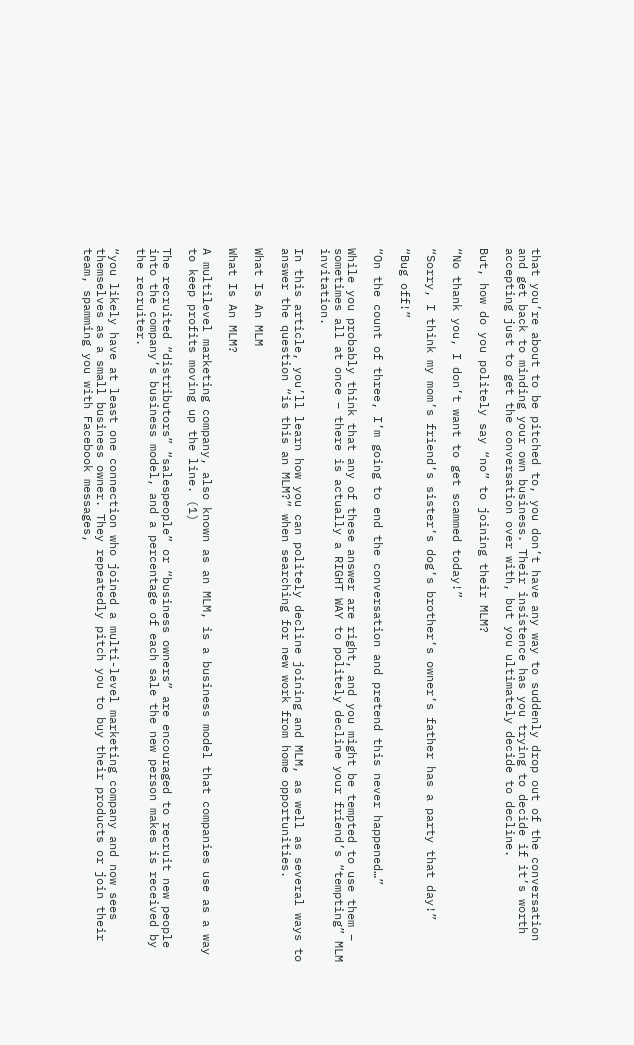that you’re about to be pitched to, you don’t have any way to suddenly drop out of the conversation and get back to minding your own business. Their insistence has you trying to decide if it’s worth accepting just to get the conversation over with, but you ultimately decide to decline.

But, how do you politely say “no” to joining their MLM?

“No thank you, I don’t want to get scammed today!”

“Sorry, I think my mom’s friend’s sister’s dog’s brother’s owner’s father has a party that day!”

“Bug off!”

“On the count of three, I’m going to end the conversation and pretend this never happened…”

While you probably think that any of these answer are right, and you might be tempted to use them – sometimes all at once – there is actually a RIGHT WAY to politely decline your friend’s “tempting” MLM invitation.

In this article, you’ll learn how you can politely decline joining and MLM, as well as several ways to answer the question “is this an MLM?” when searching for new work from home opportunities.

What Is An MLM

What Is An MLM?

A multilevel marketing company, also known as an MLM, is a business model that companies use as a way to keep profits moving up the line. (1)

The recruited “distributors” “salespeople” or “business owners” are encouraged to recruit new people into the company’s business model, and a percentage of each sale the new person makes is received by the recruiter.

“you likely have at least one connection who joined a multi-level marketing company and now sees themselves as a small business owner. They repeatedly pitch you to buy their products or join their team, spamming you with Facebook messages,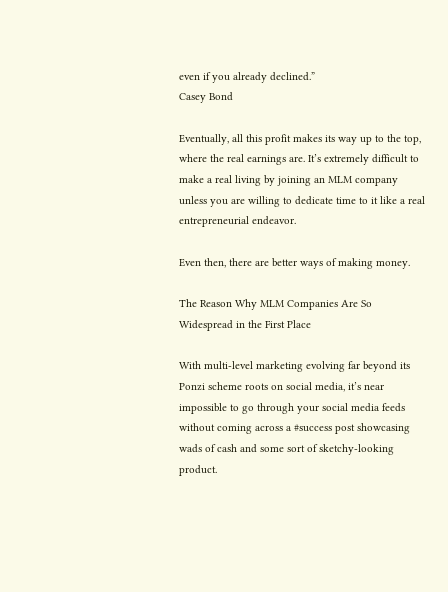even if you already declined.”
Casey Bond

Eventually, all this profit makes its way up to the top, where the real earnings are. It’s extremely difficult to make a real living by joining an MLM company unless you are willing to dedicate time to it like a real entrepreneurial endeavor.

Even then, there are better ways of making money.

The Reason Why MLM Companies Are So Widespread in the First Place

With multi-level marketing evolving far beyond its Ponzi scheme roots on social media, it’s near impossible to go through your social media feeds without coming across a #success post showcasing wads of cash and some sort of sketchy-looking product.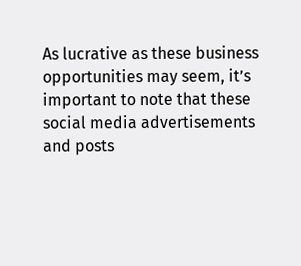As lucrative as these business opportunities may seem, it’s important to note that these social media advertisements and posts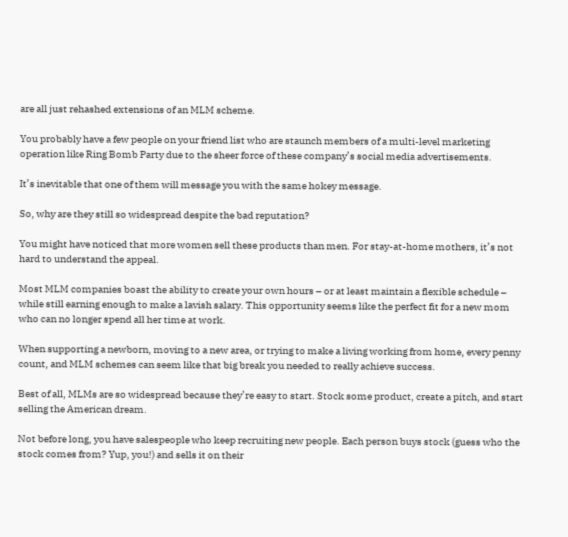are all just rehashed extensions of an MLM scheme.

You probably have a few people on your friend list who are staunch members of a multi-level marketing operation like Ring Bomb Party due to the sheer force of these company’s social media advertisements.

It’s inevitable that one of them will message you with the same hokey message.

So, why are they still so widespread despite the bad reputation?

You might have noticed that more women sell these products than men. For stay-at-home mothers, it’s not hard to understand the appeal.

Most MLM companies boast the ability to create your own hours – or at least maintain a flexible schedule – while still earning enough to make a lavish salary. This opportunity seems like the perfect fit for a new mom who can no longer spend all her time at work.

When supporting a newborn, moving to a new area, or trying to make a living working from home, every penny count, and MLM schemes can seem like that big break you needed to really achieve success.

Best of all, MLMs are so widespread because they’re easy to start. Stock some product, create a pitch, and start selling the American dream.

Not before long, you have salespeople who keep recruiting new people. Each person buys stock (guess who the stock comes from? Yup, you!) and sells it on their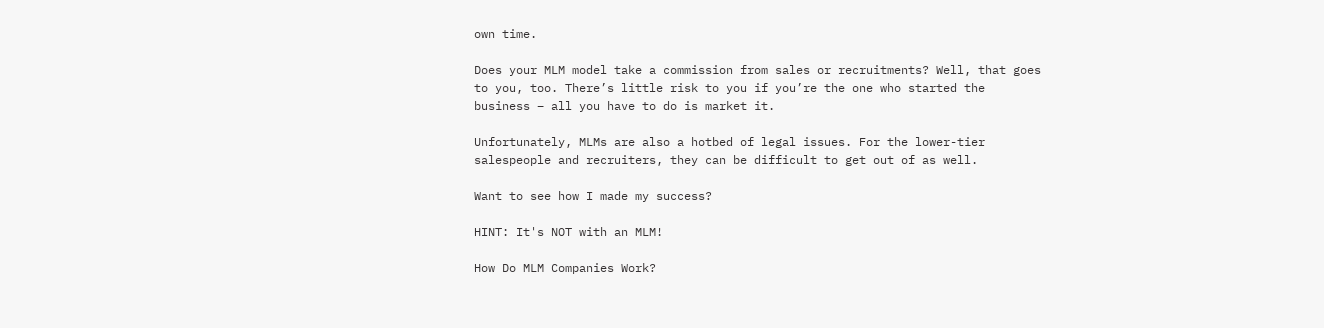own time.

Does your MLM model take a commission from sales or recruitments? Well, that goes to you, too. There’s little risk to you if you’re the one who started the business – all you have to do is market it.

Unfortunately, MLMs are also a hotbed of legal issues. For the lower-tier salespeople and recruiters, they can be difficult to get out of as well.

Want to see how I made my success?

HINT: It's NOT with an MLM!

How Do MLM Companies Work?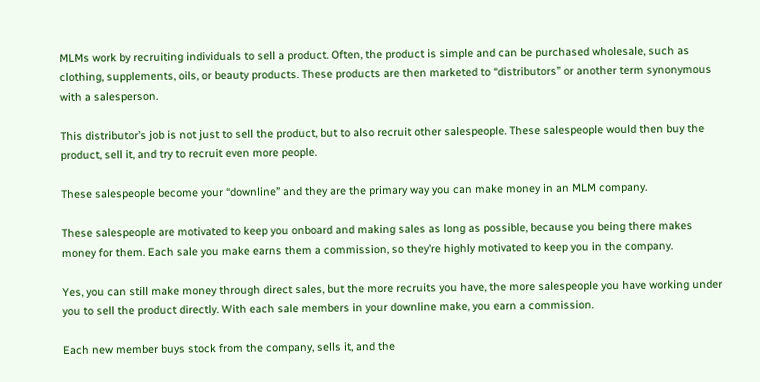MLMs work by recruiting individuals to sell a product. Often, the product is simple and can be purchased wholesale, such as clothing, supplements, oils, or beauty products. These products are then marketed to “distributors” or another term synonymous with a salesperson.

This distributor’s job is not just to sell the product, but to also recruit other salespeople. These salespeople would then buy the product, sell it, and try to recruit even more people.

These salespeople become your “downline” and they are the primary way you can make money in an MLM company.

These salespeople are motivated to keep you onboard and making sales as long as possible, because you being there makes money for them. Each sale you make earns them a commission, so they’re highly motivated to keep you in the company.

Yes, you can still make money through direct sales, but the more recruits you have, the more salespeople you have working under you to sell the product directly. With each sale members in your downline make, you earn a commission.

Each new member buys stock from the company, sells it, and the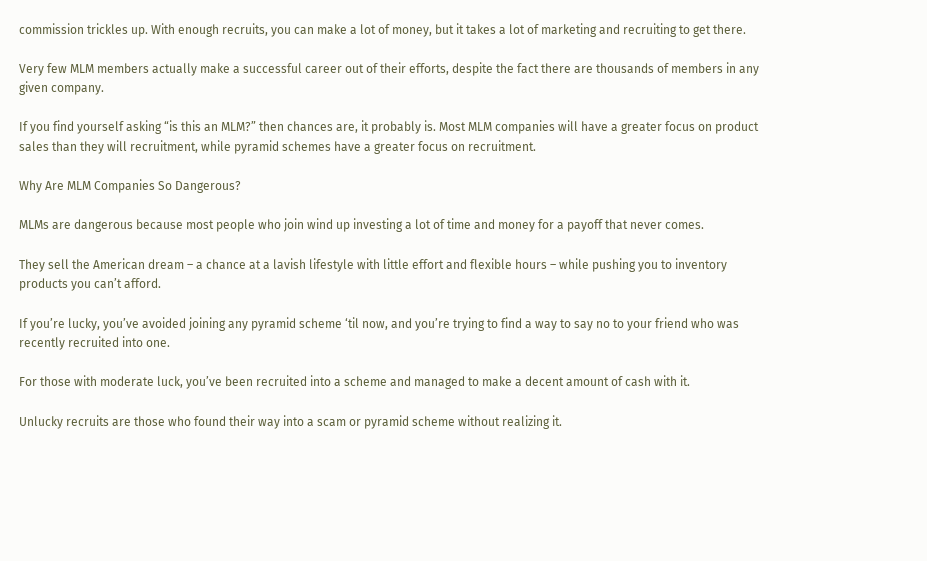commission trickles up. With enough recruits, you can make a lot of money, but it takes a lot of marketing and recruiting to get there.

Very few MLM members actually make a successful career out of their efforts, despite the fact there are thousands of members in any given company.

If you find yourself asking “is this an MLM?” then chances are, it probably is. Most MLM companies will have a greater focus on product sales than they will recruitment, while pyramid schemes have a greater focus on recruitment.

Why Are MLM Companies So Dangerous?

MLMs are dangerous because most people who join wind up investing a lot of time and money for a payoff that never comes.

They sell the American dream – a chance at a lavish lifestyle with little effort and flexible hours – while pushing you to inventory products you can’t afford.

If you’re lucky, you’ve avoided joining any pyramid scheme ‘til now, and you’re trying to find a way to say no to your friend who was recently recruited into one.

For those with moderate luck, you’ve been recruited into a scheme and managed to make a decent amount of cash with it.

Unlucky recruits are those who found their way into a scam or pyramid scheme without realizing it.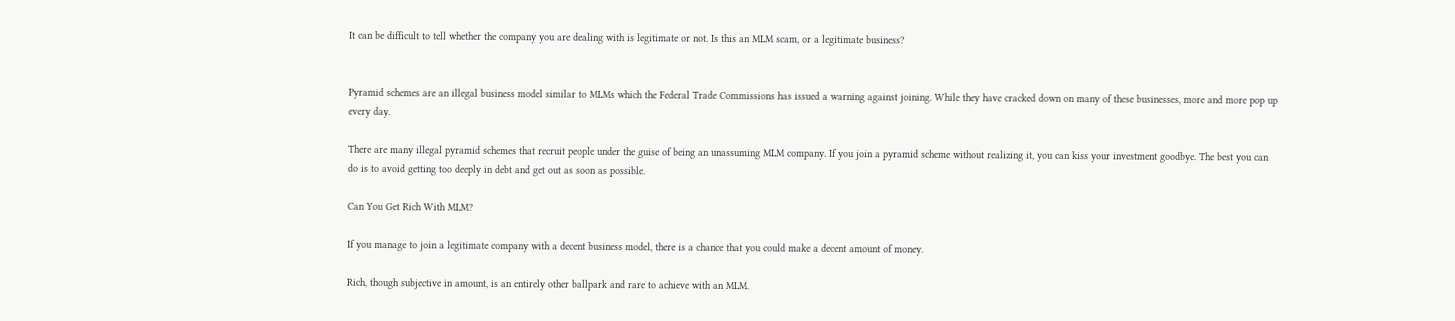It can be difficult to tell whether the company you are dealing with is legitimate or not. Is this an MLM scam, or a legitimate business?


Pyramid schemes are an illegal business model similar to MLMs which the Federal Trade Commissions has issued a warning against joining. While they have cracked down on many of these businesses, more and more pop up every day.

There are many illegal pyramid schemes that recruit people under the guise of being an unassuming MLM company. If you join a pyramid scheme without realizing it, you can kiss your investment goodbye. The best you can do is to avoid getting too deeply in debt and get out as soon as possible.

Can You Get Rich With MLM?

If you manage to join a legitimate company with a decent business model, there is a chance that you could make a decent amount of money.

Rich, though subjective in amount, is an entirely other ballpark and rare to achieve with an MLM.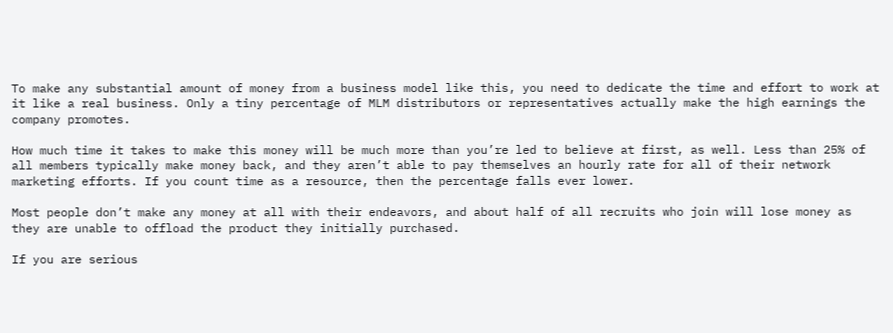To make any substantial amount of money from a business model like this, you need to dedicate the time and effort to work at it like a real business. Only a tiny percentage of MLM distributors or representatives actually make the high earnings the company promotes.

How much time it takes to make this money will be much more than you’re led to believe at first, as well. Less than 25% of all members typically make money back, and they aren’t able to pay themselves an hourly rate for all of their network marketing efforts. If you count time as a resource, then the percentage falls ever lower.

Most people don’t make any money at all with their endeavors, and about half of all recruits who join will lose money as they are unable to offload the product they initially purchased.

If you are serious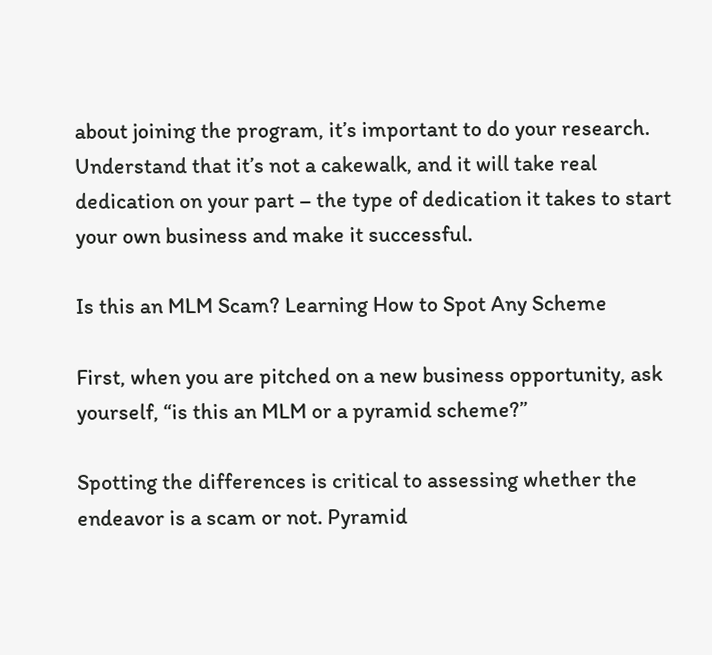about joining the program, it’s important to do your research. Understand that it’s not a cakewalk, and it will take real dedication on your part – the type of dedication it takes to start your own business and make it successful.

Is this an MLM Scam? Learning How to Spot Any Scheme

First, when you are pitched on a new business opportunity, ask yourself, “is this an MLM or a pyramid scheme?”

Spotting the differences is critical to assessing whether the endeavor is a scam or not. Pyramid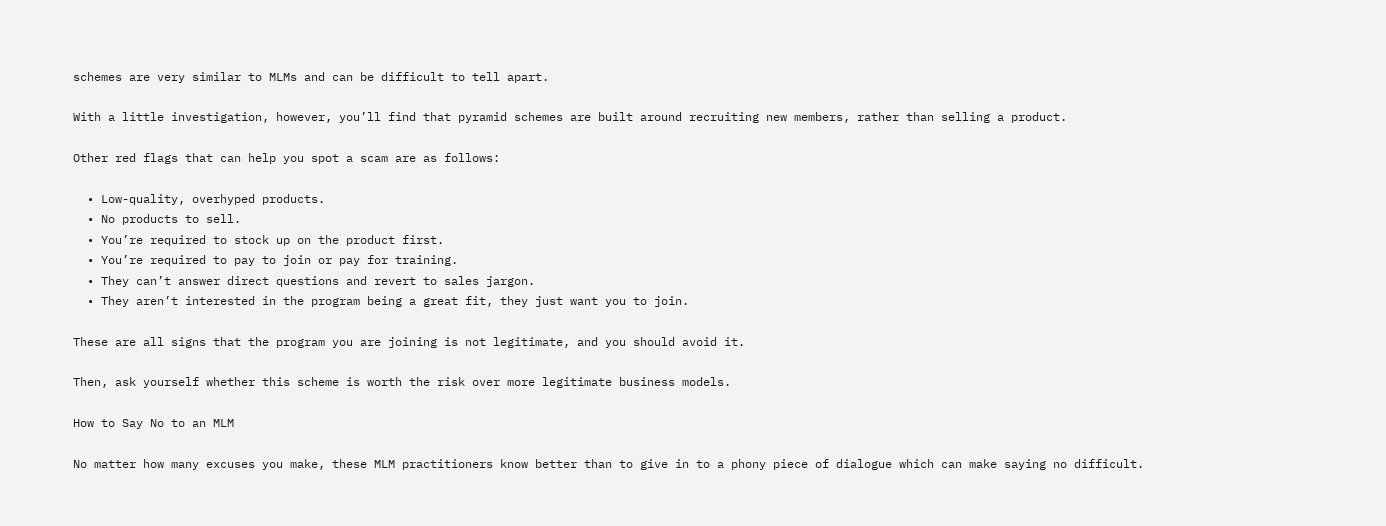schemes are very similar to MLMs and can be difficult to tell apart.

With a little investigation, however, you’ll find that pyramid schemes are built around recruiting new members, rather than selling a product.

Other red flags that can help you spot a scam are as follows:

  • Low-quality, overhyped products.
  • No products to sell.
  • You’re required to stock up on the product first.
  • You’re required to pay to join or pay for training.
  • They can’t answer direct questions and revert to sales jargon.
  • They aren’t interested in the program being a great fit, they just want you to join.

These are all signs that the program you are joining is not legitimate, and you should avoid it.

Then, ask yourself whether this scheme is worth the risk over more legitimate business models.

How to Say No to an MLM

No matter how many excuses you make, these MLM practitioners know better than to give in to a phony piece of dialogue which can make saying no difficult.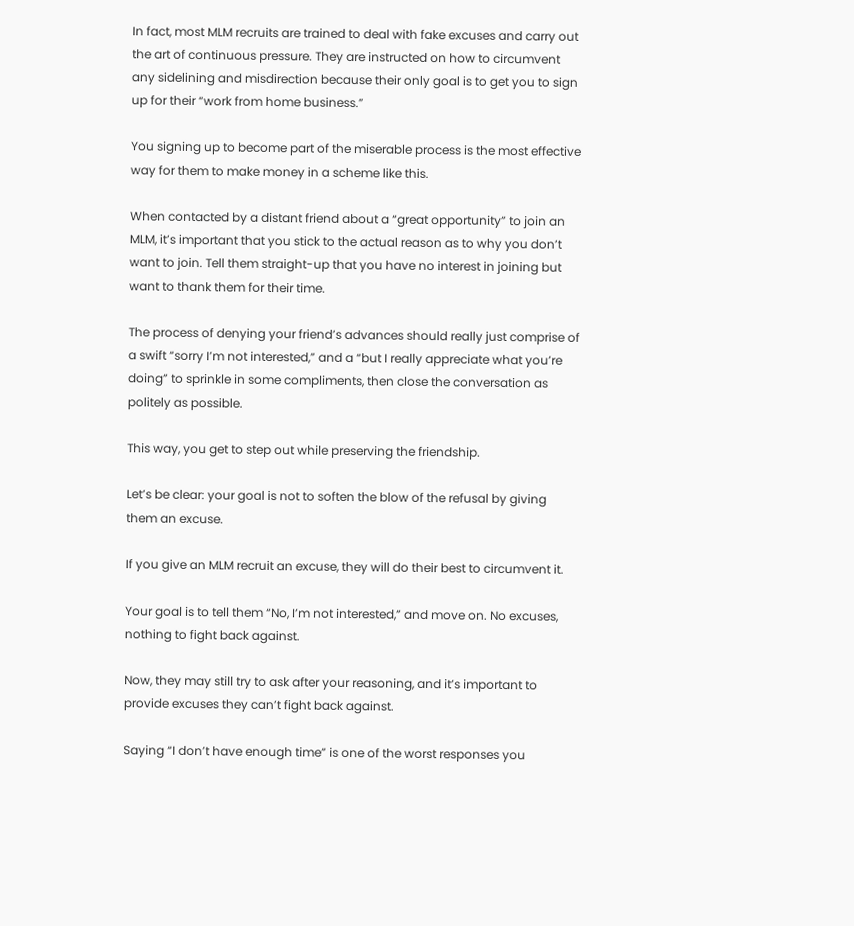In fact, most MLM recruits are trained to deal with fake excuses and carry out the art of continuous pressure. They are instructed on how to circumvent any sidelining and misdirection because their only goal is to get you to sign up for their “work from home business.”

You signing up to become part of the miserable process is the most effective way for them to make money in a scheme like this.

When contacted by a distant friend about a “great opportunity” to join an MLM, it’s important that you stick to the actual reason as to why you don’t want to join. Tell them straight-up that you have no interest in joining but want to thank them for their time.

The process of denying your friend’s advances should really just comprise of a swift “sorry I’m not interested,” and a “but I really appreciate what you’re doing” to sprinkle in some compliments, then close the conversation as politely as possible.

This way, you get to step out while preserving the friendship.

Let’s be clear: your goal is not to soften the blow of the refusal by giving them an excuse.

If you give an MLM recruit an excuse, they will do their best to circumvent it.

Your goal is to tell them “No, I’m not interested,” and move on. No excuses, nothing to fight back against.

Now, they may still try to ask after your reasoning, and it’s important to provide excuses they can’t fight back against.

Saying “I don’t have enough time” is one of the worst responses you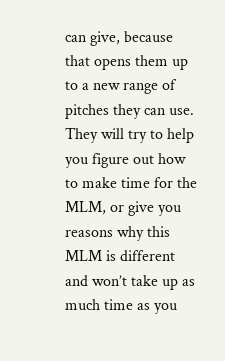can give, because that opens them up to a new range of pitches they can use. They will try to help you figure out how to make time for the MLM, or give you reasons why this MLM is different and won’t take up as much time as you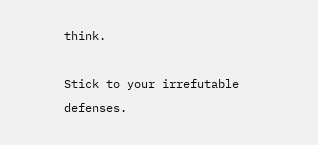think.

Stick to your irrefutable defenses.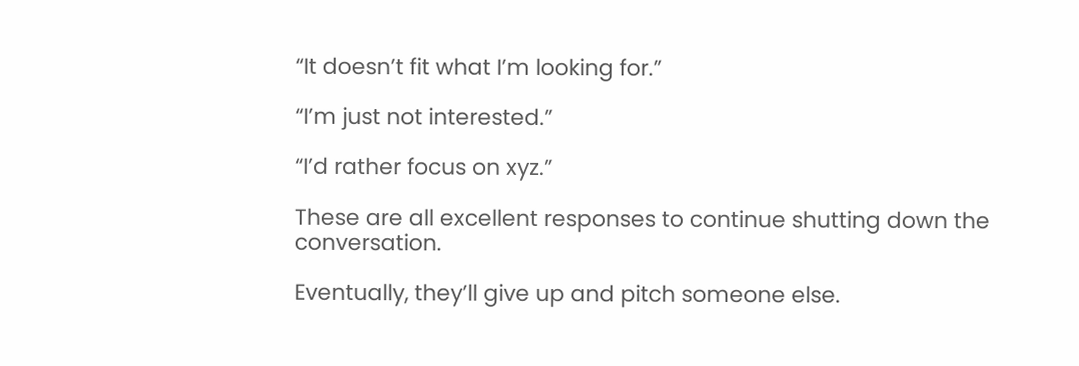“It doesn’t fit what I’m looking for.”

“I’m just not interested.”

“I’d rather focus on xyz.”

These are all excellent responses to continue shutting down the conversation.

Eventually, they’ll give up and pitch someone else.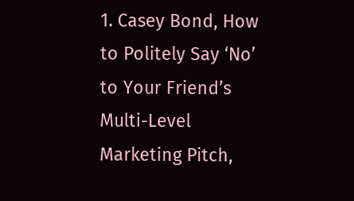1. Casey Bond, How to Politely Say ‘No’ to Your Friend’s Multi-Level Marketing Pitch,